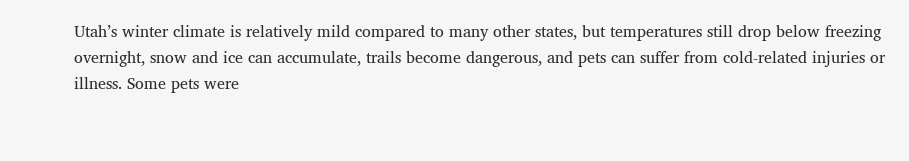Utah’s winter climate is relatively mild compared to many other states, but temperatures still drop below freezing overnight, snow and ice can accumulate, trails become dangerous, and pets can suffer from cold-related injuries or illness. Some pets were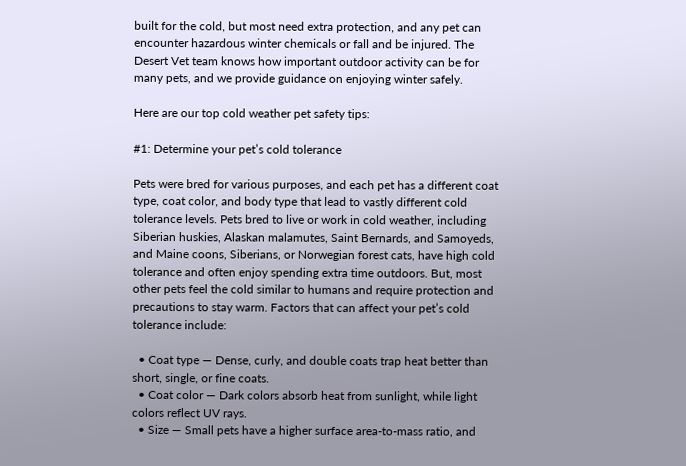built for the cold, but most need extra protection, and any pet can encounter hazardous winter chemicals or fall and be injured. The Desert Vet team knows how important outdoor activity can be for many pets, and we provide guidance on enjoying winter safely.

Here are our top cold weather pet safety tips:

#1: Determine your pet’s cold tolerance

Pets were bred for various purposes, and each pet has a different coat type, coat color, and body type that lead to vastly different cold tolerance levels. Pets bred to live or work in cold weather, including Siberian huskies, Alaskan malamutes, Saint Bernards, and Samoyeds, and Maine coons, Siberians, or Norwegian forest cats, have high cold tolerance and often enjoy spending extra time outdoors. But, most other pets feel the cold similar to humans and require protection and precautions to stay warm. Factors that can affect your pet’s cold tolerance include:

  • Coat type — Dense, curly, and double coats trap heat better than short, single, or fine coats.
  • Coat color — Dark colors absorb heat from sunlight, while light colors reflect UV rays.
  • Size — Small pets have a higher surface area-to-mass ratio, and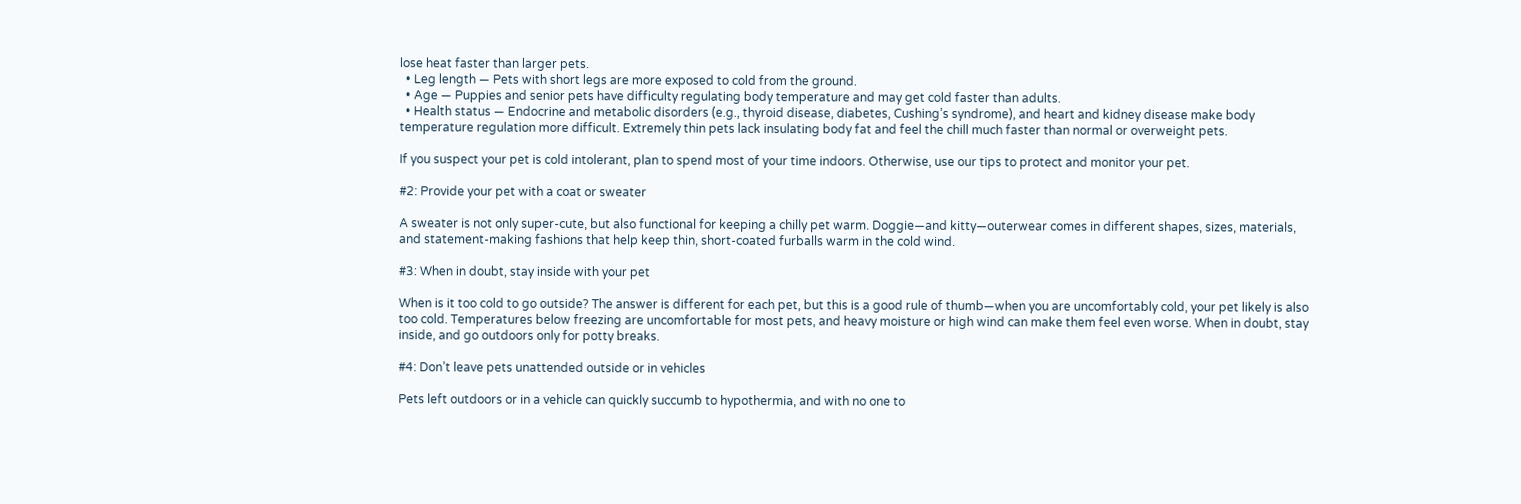lose heat faster than larger pets.
  • Leg length — Pets with short legs are more exposed to cold from the ground.
  • Age — Puppies and senior pets have difficulty regulating body temperature and may get cold faster than adults.
  • Health status — Endocrine and metabolic disorders (e.g., thyroid disease, diabetes, Cushing’s syndrome), and heart and kidney disease make body temperature regulation more difficult. Extremely thin pets lack insulating body fat and feel the chill much faster than normal or overweight pets.

If you suspect your pet is cold intolerant, plan to spend most of your time indoors. Otherwise, use our tips to protect and monitor your pet.

#2: Provide your pet with a coat or sweater

A sweater is not only super-cute, but also functional for keeping a chilly pet warm. Doggie—and kitty—outerwear comes in different shapes, sizes, materials, and statement-making fashions that help keep thin, short-coated furballs warm in the cold wind.

#3: When in doubt, stay inside with your pet

When is it too cold to go outside? The answer is different for each pet, but this is a good rule of thumb—when you are uncomfortably cold, your pet likely is also too cold. Temperatures below freezing are uncomfortable for most pets, and heavy moisture or high wind can make them feel even worse. When in doubt, stay inside, and go outdoors only for potty breaks.

#4: Don’t leave pets unattended outside or in vehicles

Pets left outdoors or in a vehicle can quickly succumb to hypothermia, and with no one to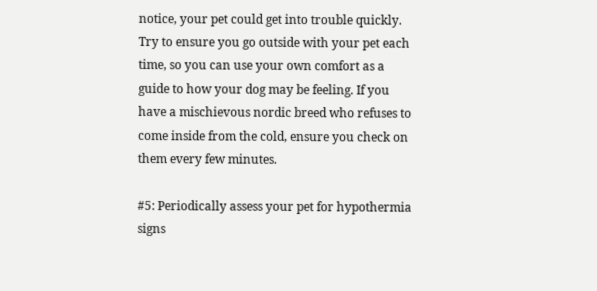notice, your pet could get into trouble quickly. Try to ensure you go outside with your pet each time, so you can use your own comfort as a guide to how your dog may be feeling. If you have a mischievous nordic breed who refuses to come inside from the cold, ensure you check on them every few minutes.

#5: Periodically assess your pet for hypothermia signs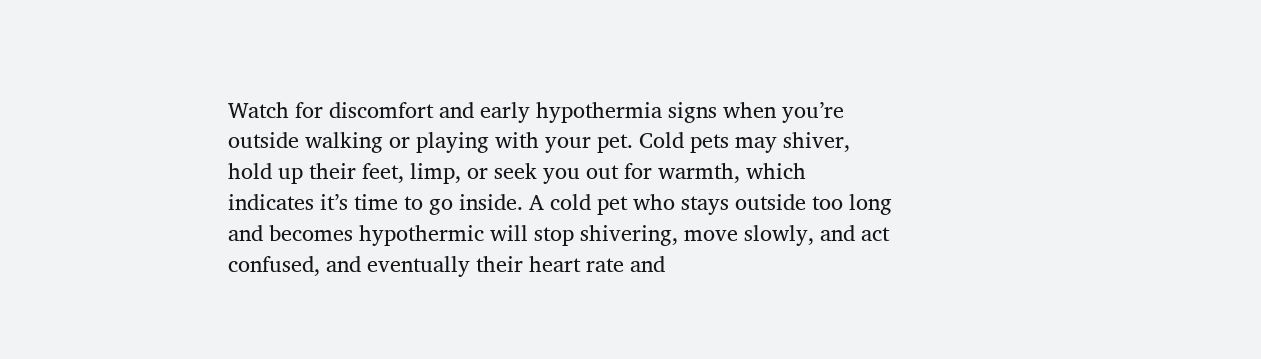Watch for discomfort and early hypothermia signs when you’re outside walking or playing with your pet. Cold pets may shiver, hold up their feet, limp, or seek you out for warmth, which indicates it’s time to go inside. A cold pet who stays outside too long and becomes hypothermic will stop shivering, move slowly, and act confused, and eventually their heart rate and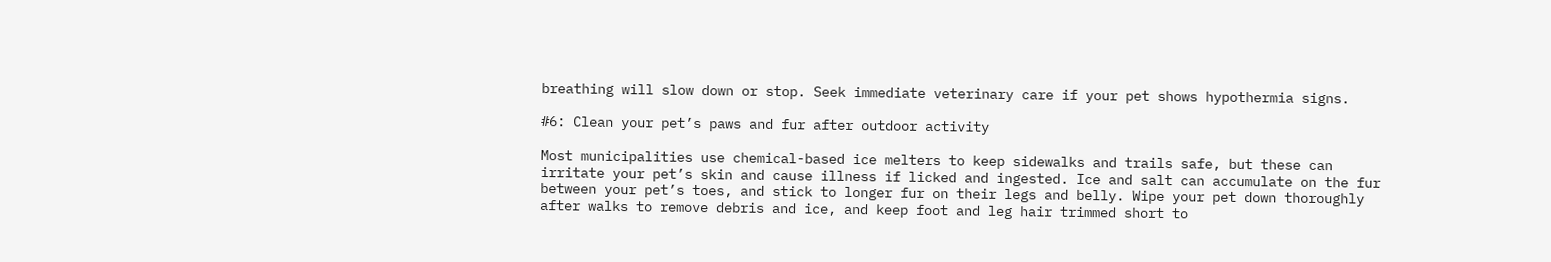breathing will slow down or stop. Seek immediate veterinary care if your pet shows hypothermia signs.

#6: Clean your pet’s paws and fur after outdoor activity

Most municipalities use chemical-based ice melters to keep sidewalks and trails safe, but these can irritate your pet’s skin and cause illness if licked and ingested. Ice and salt can accumulate on the fur between your pet’s toes, and stick to longer fur on their legs and belly. Wipe your pet down thoroughly after walks to remove debris and ice, and keep foot and leg hair trimmed short to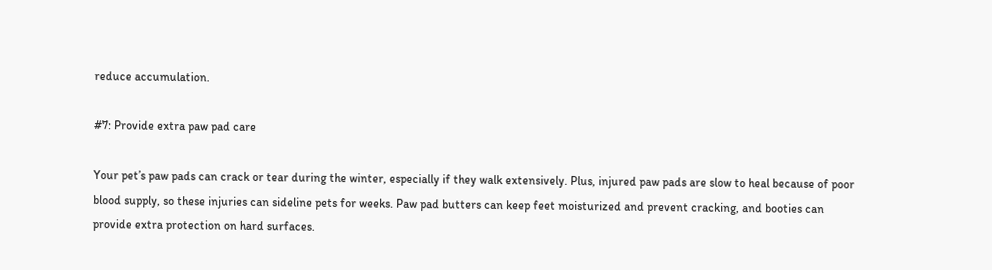reduce accumulation.

#7: Provide extra paw pad care

Your pet’s paw pads can crack or tear during the winter, especially if they walk extensively. Plus, injured paw pads are slow to heal because of poor blood supply, so these injuries can sideline pets for weeks. Paw pad butters can keep feet moisturized and prevent cracking, and booties can provide extra protection on hard surfaces.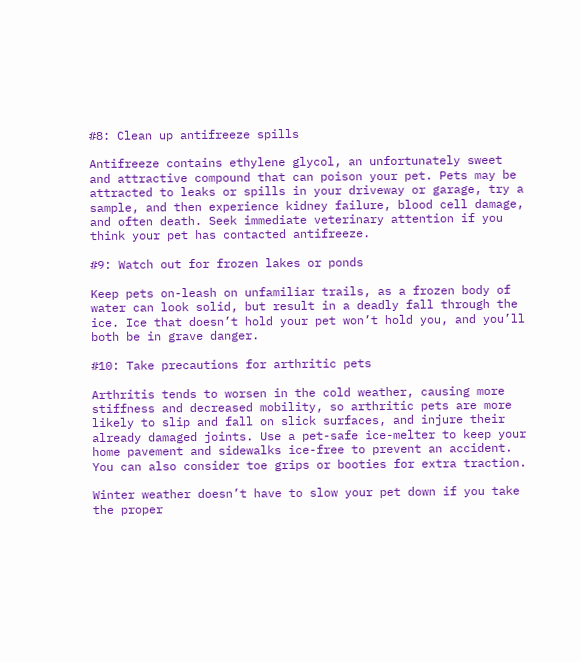#8: Clean up antifreeze spills

Antifreeze contains ethylene glycol, an unfortunately sweet and attractive compound that can poison your pet. Pets may be attracted to leaks or spills in your driveway or garage, try a sample, and then experience kidney failure, blood cell damage, and often death. Seek immediate veterinary attention if you think your pet has contacted antifreeze.

#9: Watch out for frozen lakes or ponds

Keep pets on-leash on unfamiliar trails, as a frozen body of water can look solid, but result in a deadly fall through the ice. Ice that doesn’t hold your pet won’t hold you, and you’ll both be in grave danger.

#10: Take precautions for arthritic pets

Arthritis tends to worsen in the cold weather, causing more stiffness and decreased mobility, so arthritic pets are more likely to slip and fall on slick surfaces, and injure their already damaged joints. Use a pet-safe ice-melter to keep your home pavement and sidewalks ice-free to prevent an accident. You can also consider toe grips or booties for extra traction.

Winter weather doesn’t have to slow your pet down if you take the proper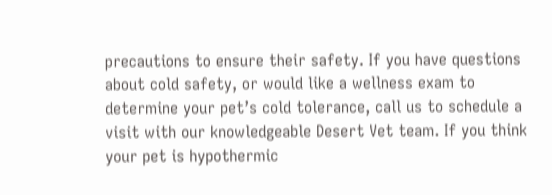precautions to ensure their safety. If you have questions about cold safety, or would like a wellness exam to determine your pet’s cold tolerance, call us to schedule a visit with our knowledgeable Desert Vet team. If you think your pet is hypothermic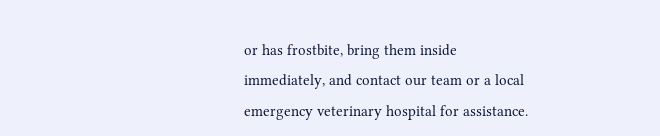or has frostbite, bring them inside immediately, and contact our team or a local emergency veterinary hospital for assistance.